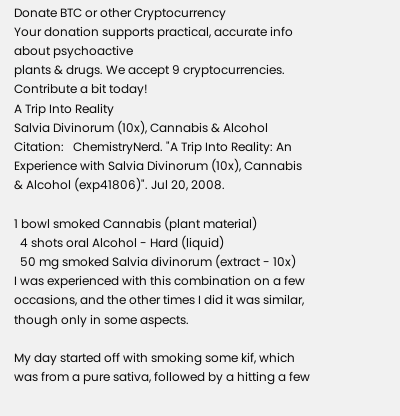Donate BTC or other Cryptocurrency
Your donation supports practical, accurate info about psychoactive
plants & drugs. We accept 9 cryptocurrencies. Contribute a bit today!
A Trip Into Reality
Salvia Divinorum (10x), Cannabis & Alcohol
Citation:   ChemistryNerd. "A Trip Into Reality: An Experience with Salvia Divinorum (10x), Cannabis & Alcohol (exp41806)". Jul 20, 2008.

1 bowl smoked Cannabis (plant material)
  4 shots oral Alcohol - Hard (liquid)
  50 mg smoked Salvia divinorum (extract - 10x)
I was experienced with this combination on a few occasions, and the other times I did it was similar, though only in some aspects.

My day started off with smoking some kif, which was from a pure sativa, followed by a hitting a few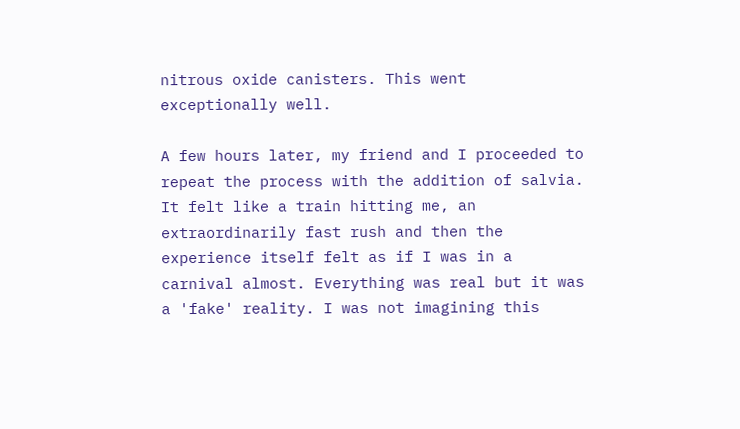nitrous oxide canisters. This went exceptionally well.

A few hours later, my friend and I proceeded to repeat the process with the addition of salvia. It felt like a train hitting me, an extraordinarily fast rush and then the experience itself felt as if I was in a carnival almost. Everything was real but it was a 'fake' reality. I was not imagining this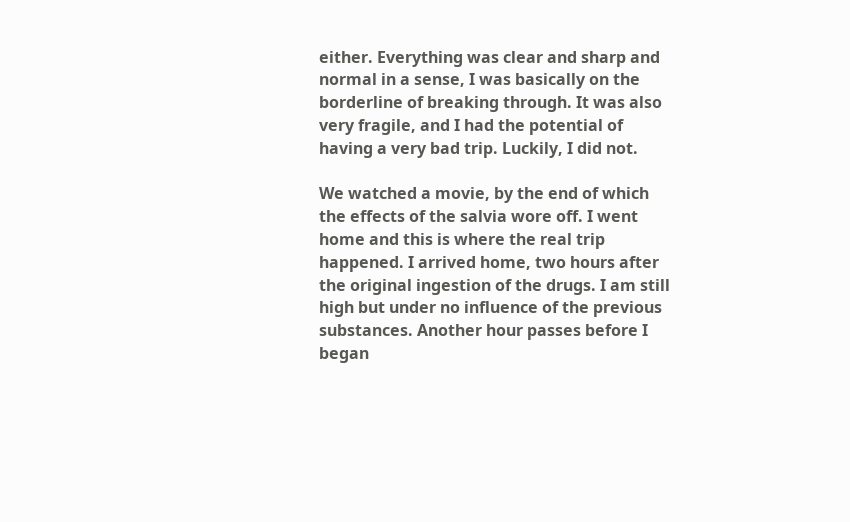either. Everything was clear and sharp and normal in a sense, I was basically on the borderline of breaking through. It was also very fragile, and I had the potential of having a very bad trip. Luckily, I did not.

We watched a movie, by the end of which the effects of the salvia wore off. I went home and this is where the real trip happened. I arrived home, two hours after the original ingestion of the drugs. I am still high but under no influence of the previous substances. Another hour passes before I began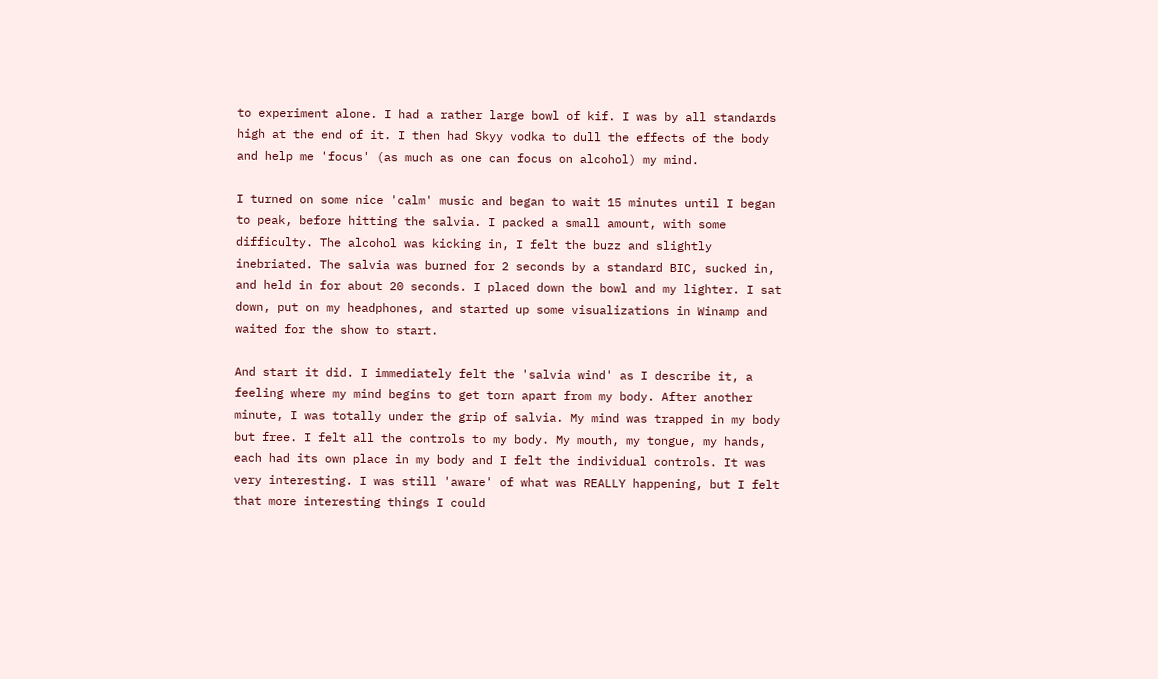to experiment alone. I had a rather large bowl of kif. I was by all standards high at the end of it. I then had Skyy vodka to dull the effects of the body and help me 'focus' (as much as one can focus on alcohol) my mind.

I turned on some nice 'calm' music and began to wait 15 minutes until I began to peak, before hitting the salvia. I packed a small amount, with some difficulty. The alcohol was kicking in, I felt the buzz and slightly inebriated. The salvia was burned for 2 seconds by a standard BIC, sucked in, and held in for about 20 seconds. I placed down the bowl and my lighter. I sat down, put on my headphones, and started up some visualizations in Winamp and waited for the show to start.

And start it did. I immediately felt the 'salvia wind' as I describe it, a feeling where my mind begins to get torn apart from my body. After another minute, I was totally under the grip of salvia. My mind was trapped in my body but free. I felt all the controls to my body. My mouth, my tongue, my hands, each had its own place in my body and I felt the individual controls. It was very interesting. I was still 'aware' of what was REALLY happening, but I felt that more interesting things I could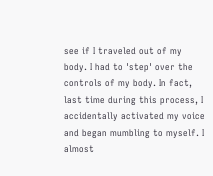see if I traveled out of my body. I had to 'step' over the controls of my body. In fact, last time during this process, I accidentally activated my voice and began mumbling to myself. I almost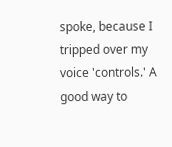spoke, because I tripped over my voice 'controls.' A good way to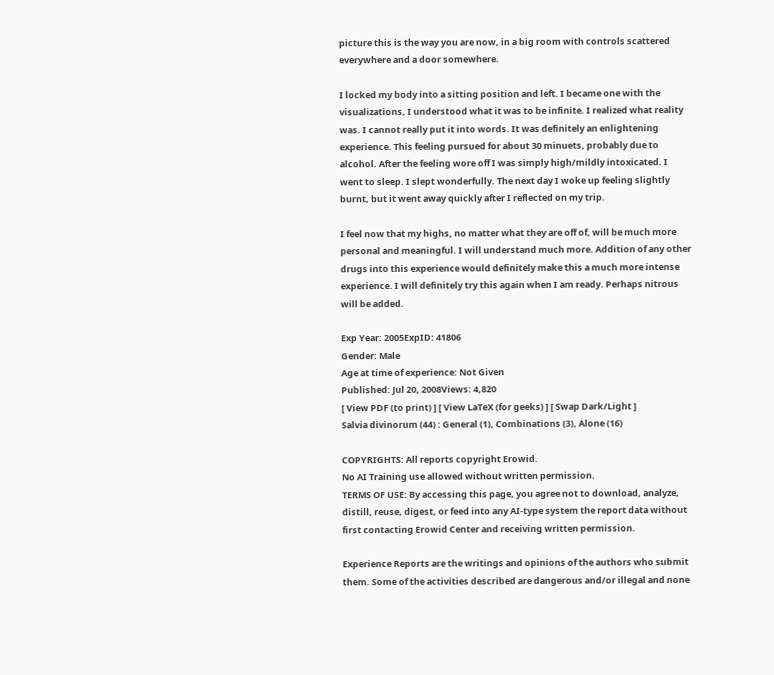picture this is the way you are now, in a big room with controls scattered everywhere and a door somewhere.

I locked my body into a sitting position and left. I became one with the visualizations, I understood what it was to be infinite. I realized what reality was. I cannot really put it into words. It was definitely an enlightening experience. This feeling pursued for about 30 minuets, probably due to alcohol. After the feeling wore off I was simply high/mildly intoxicated. I went to sleep. I slept wonderfully. The next day I woke up feeling slightly burnt, but it went away quickly after I reflected on my trip.

I feel now that my highs, no matter what they are off of, will be much more personal and meaningful. I will understand much more. Addition of any other drugs into this experience would definitely make this a much more intense experience. I will definitely try this again when I am ready. Perhaps nitrous will be added.

Exp Year: 2005ExpID: 41806
Gender: Male
Age at time of experience: Not Given
Published: Jul 20, 2008Views: 4,820
[ View PDF (to print) ] [ View LaTeX (for geeks) ] [ Swap Dark/Light ]
Salvia divinorum (44) : General (1), Combinations (3), Alone (16)

COPYRIGHTS: All reports copyright Erowid.
No AI Training use allowed without written permission.
TERMS OF USE: By accessing this page, you agree not to download, analyze, distill, reuse, digest, or feed into any AI-type system the report data without first contacting Erowid Center and receiving written permission.

Experience Reports are the writings and opinions of the authors who submit them. Some of the activities described are dangerous and/or illegal and none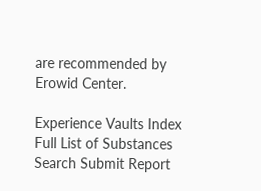are recommended by Erowid Center.

Experience Vaults Index Full List of Substances Search Submit Report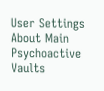User Settings About Main Psychoactive Vaults